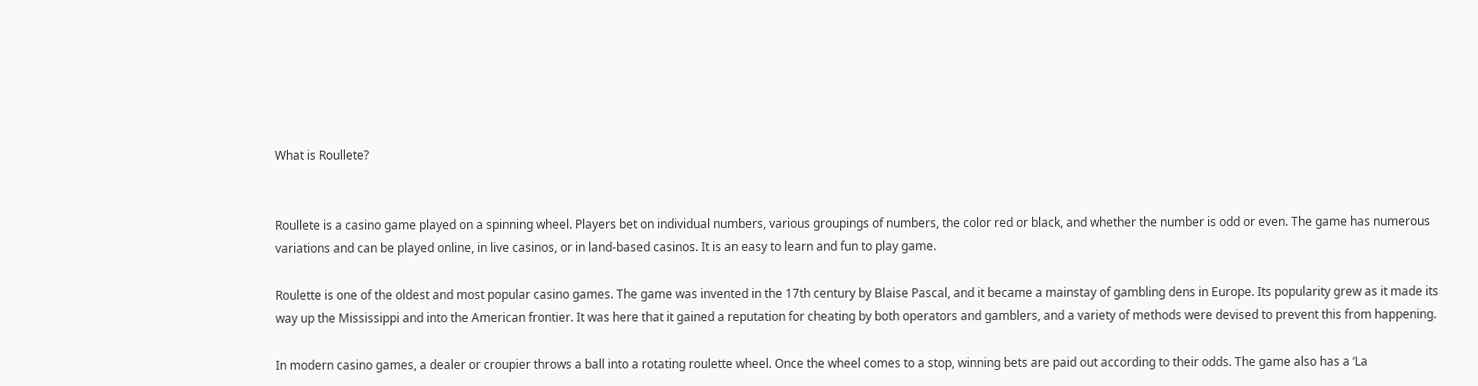What is Roullete?


Roullete is a casino game played on a spinning wheel. Players bet on individual numbers, various groupings of numbers, the color red or black, and whether the number is odd or even. The game has numerous variations and can be played online, in live casinos, or in land-based casinos. It is an easy to learn and fun to play game.

Roulette is one of the oldest and most popular casino games. The game was invented in the 17th century by Blaise Pascal, and it became a mainstay of gambling dens in Europe. Its popularity grew as it made its way up the Mississippi and into the American frontier. It was here that it gained a reputation for cheating by both operators and gamblers, and a variety of methods were devised to prevent this from happening.

In modern casino games, a dealer or croupier throws a ball into a rotating roulette wheel. Once the wheel comes to a stop, winning bets are paid out according to their odds. The game also has a ‘La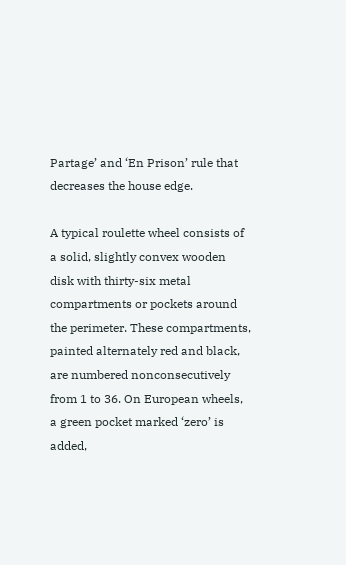Partage’ and ‘En Prison’ rule that decreases the house edge.

A typical roulette wheel consists of a solid, slightly convex wooden disk with thirty-six metal compartments or pockets around the perimeter. These compartments, painted alternately red and black, are numbered nonconsecutively from 1 to 36. On European wheels, a green pocket marked ‘zero’ is added,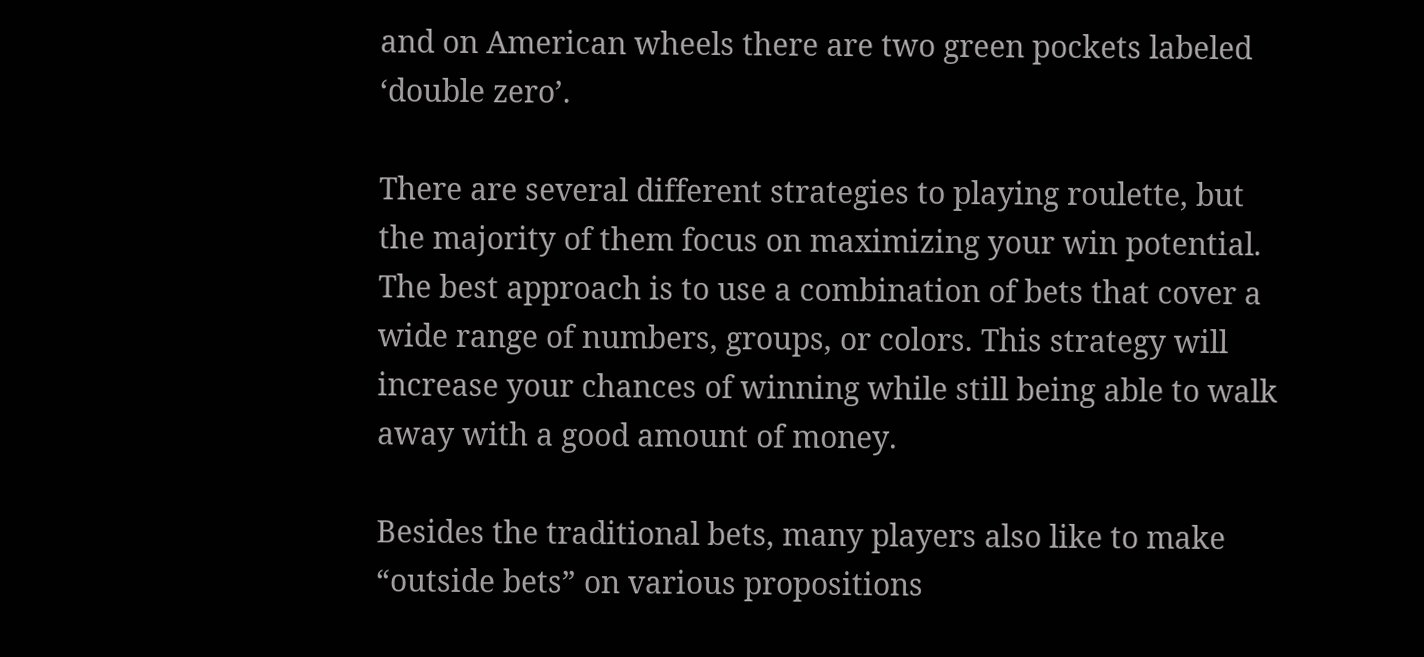and on American wheels there are two green pockets labeled ‘double zero’.

There are several different strategies to playing roulette, but the majority of them focus on maximizing your win potential. The best approach is to use a combination of bets that cover a wide range of numbers, groups, or colors. This strategy will increase your chances of winning while still being able to walk away with a good amount of money.

Besides the traditional bets, many players also like to make “outside bets” on various propositions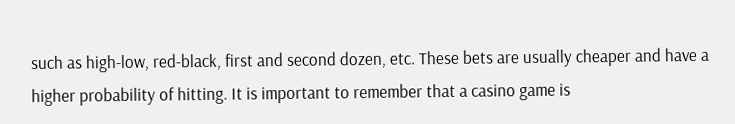such as high-low, red-black, first and second dozen, etc. These bets are usually cheaper and have a higher probability of hitting. It is important to remember that a casino game is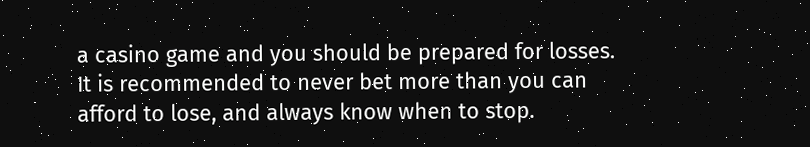a casino game and you should be prepared for losses. It is recommended to never bet more than you can afford to lose, and always know when to stop.